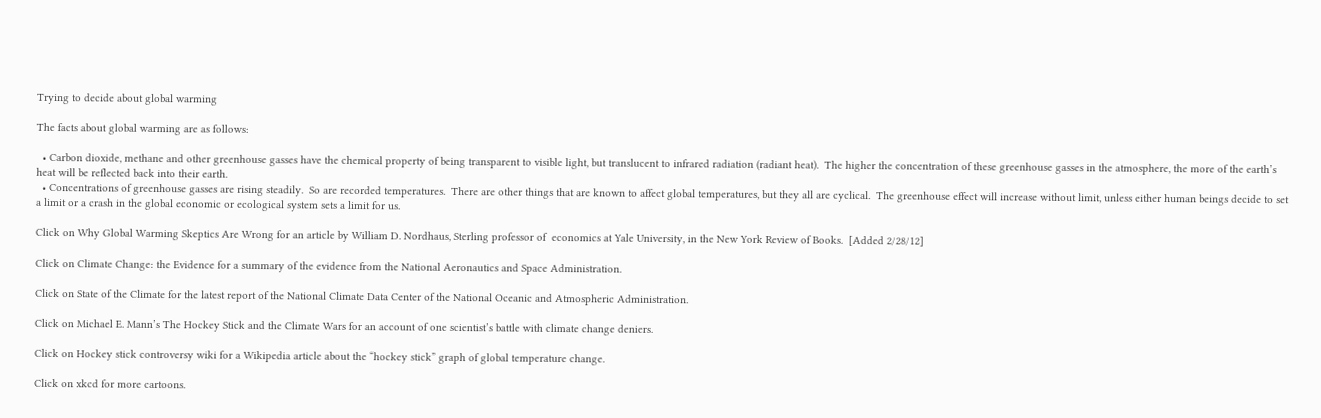Trying to decide about global warming

The facts about global warming are as follows:

  • Carbon dioxide, methane and other greenhouse gasses have the chemical property of being transparent to visible light, but translucent to infrared radiation (radiant heat).  The higher the concentration of these greenhouse gasses in the atmosphere, the more of the earth’s heat will be reflected back into their earth.
  • Concentrations of greenhouse gasses are rising steadily.  So are recorded temperatures.  There are other things that are known to affect global temperatures, but they all are cyclical.  The greenhouse effect will increase without limit, unless either human beings decide to set a limit or a crash in the global economic or ecological system sets a limit for us.

Click on Why Global Warming Skeptics Are Wrong for an article by William D. Nordhaus, Sterling professor of  economics at Yale University, in the New York Review of Books.  [Added 2/28/12]

Click on Climate Change: the Evidence for a summary of the evidence from the National Aeronautics and Space Administration.

Click on State of the Climate for the latest report of the National Climate Data Center of the National Oceanic and Atmospheric Administration.

Click on Michael E. Mann’s The Hockey Stick and the Climate Wars for an account of one scientist’s battle with climate change deniers.

Click on Hockey stick controversy wiki for a Wikipedia article about the “hockey stick” graph of global temperature change.

Click on xkcd for more cartoons.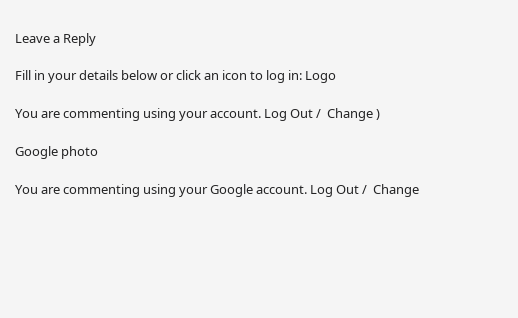Leave a Reply

Fill in your details below or click an icon to log in: Logo

You are commenting using your account. Log Out /  Change )

Google photo

You are commenting using your Google account. Log Out /  Change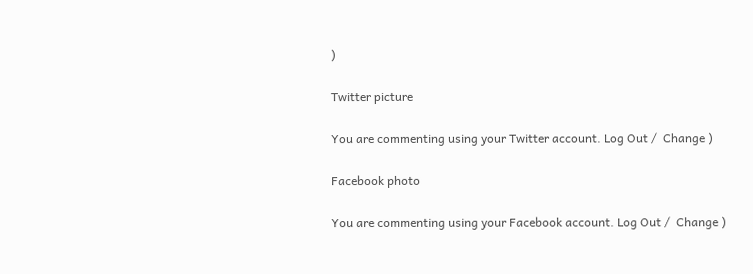)

Twitter picture

You are commenting using your Twitter account. Log Out /  Change )

Facebook photo

You are commenting using your Facebook account. Log Out /  Change )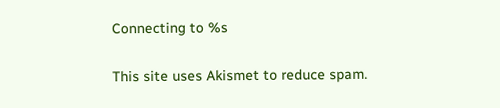Connecting to %s

This site uses Akismet to reduce spam.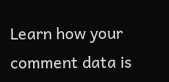Learn how your comment data is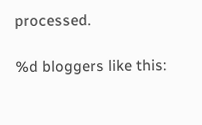processed.

%d bloggers like this: